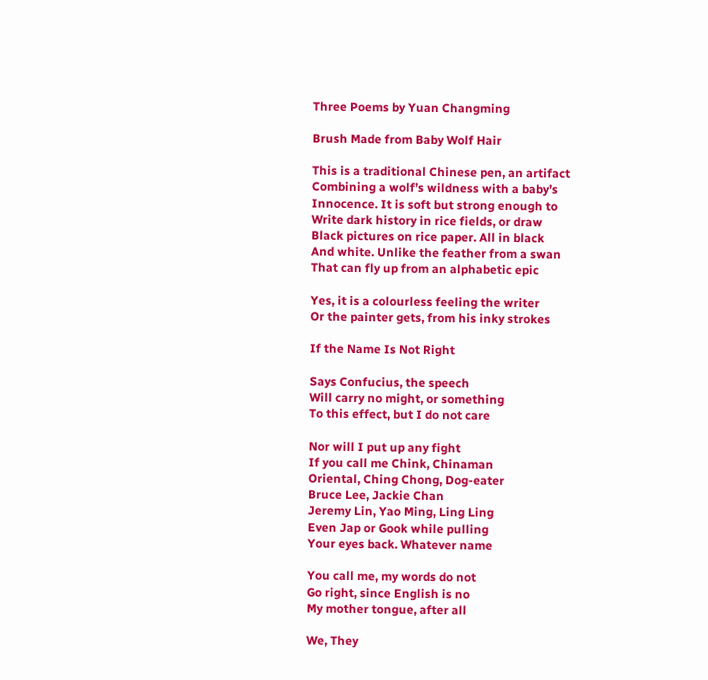Three Poems by Yuan Changming

Brush Made from Baby Wolf Hair

This is a traditional Chinese pen, an artifact
Combining a wolf’s wildness with a baby’s
Innocence. It is soft but strong enough to
Write dark history in rice fields, or draw
Black pictures on rice paper. All in black
And white. Unlike the feather from a swan
That can fly up from an alphabetic epic

Yes, it is a colourless feeling the writer
Or the painter gets, from his inky strokes

If the Name Is Not Right

Says Confucius, the speech
Will carry no might, or something
To this effect, but I do not care

Nor will I put up any fight
If you call me Chink, Chinaman
Oriental, Ching Chong, Dog-eater
Bruce Lee, Jackie Chan
Jeremy Lin, Yao Ming, Ling Ling
Even Jap or Gook while pulling
Your eyes back. Whatever name

You call me, my words do not
Go right, since English is no
My mother tongue, after all

We, They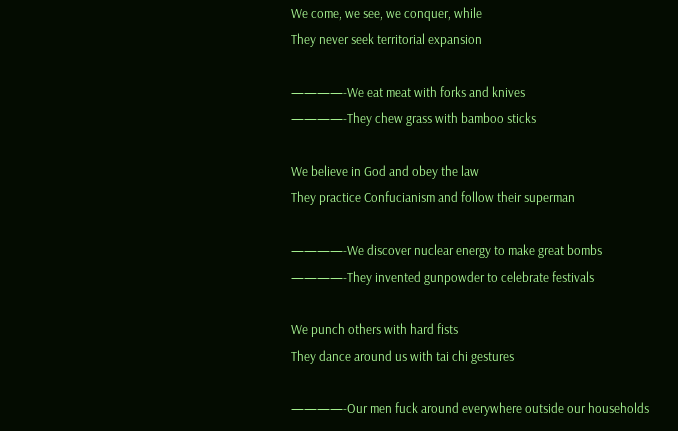We come, we see, we conquer, while
They never seek territorial expansion

————-We eat meat with forks and knives
————-They chew grass with bamboo sticks

We believe in God and obey the law
They practice Confucianism and follow their superman

————-We discover nuclear energy to make great bombs
————-They invented gunpowder to celebrate festivals

We punch others with hard fists
They dance around us with tai chi gestures

————-Our men fuck around everywhere outside our households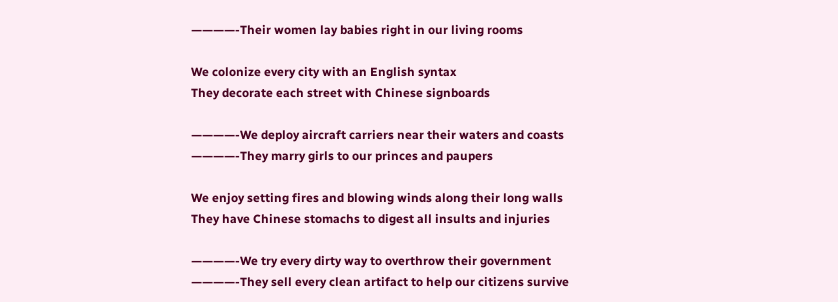————-Their women lay babies right in our living rooms

We colonize every city with an English syntax
They decorate each street with Chinese signboards

————-We deploy aircraft carriers near their waters and coasts
————-They marry girls to our princes and paupers

We enjoy setting fires and blowing winds along their long walls
They have Chinese stomachs to digest all insults and injuries

————-We try every dirty way to overthrow their government
————-They sell every clean artifact to help our citizens survive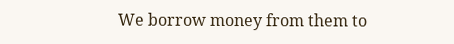We borrow money from them to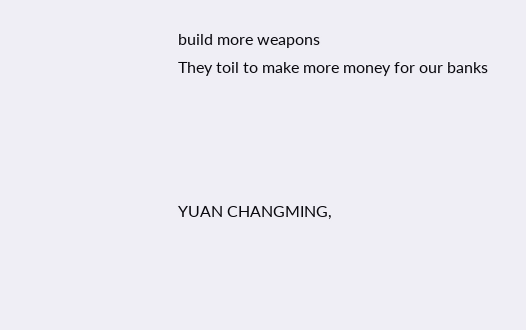build more weapons
They toil to make more money for our banks




YUAN CHANGMING,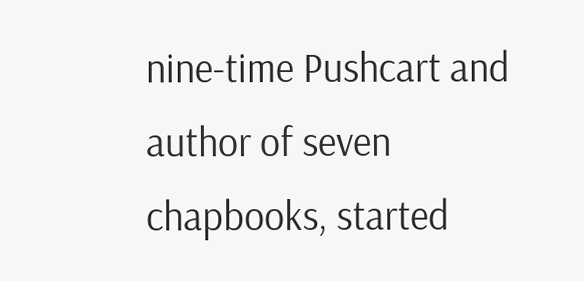nine-time Pushcart and author of seven chapbooks, started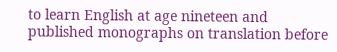to learn English at age nineteen and published monographs on translation before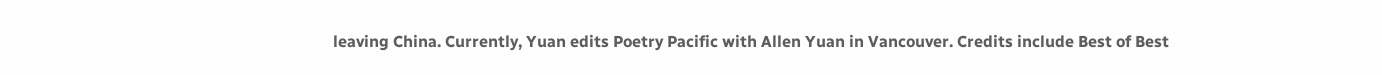leaving China. Currently, Yuan edits Poetry Pacific with Allen Yuan in Vancouver. Credits include Best of Best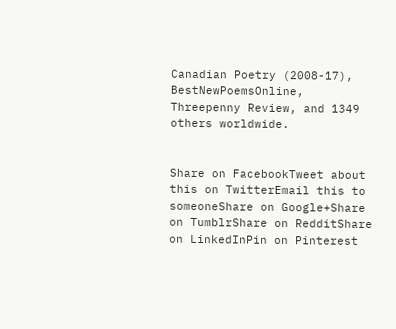Canadian Poetry (2008-17), BestNewPoemsOnline, Threepenny Review, and 1349 others worldwide.


Share on FacebookTweet about this on TwitterEmail this to someoneShare on Google+Share on TumblrShare on RedditShare on LinkedInPin on Pinterest